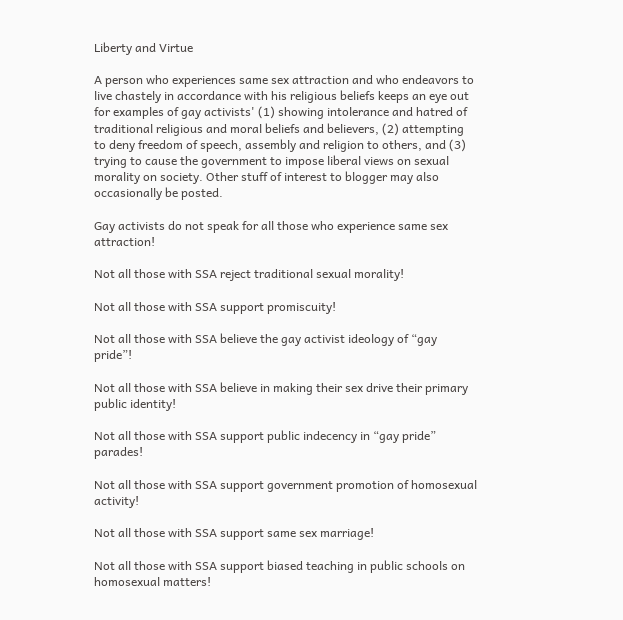Liberty and Virtue

A person who experiences same sex attraction and who endeavors to live chastely in accordance with his religious beliefs keeps an eye out for examples of gay activists' (1) showing intolerance and hatred of traditional religious and moral beliefs and believers, (2) attempting to deny freedom of speech, assembly and religion to others, and (3) trying to cause the government to impose liberal views on sexual morality on society. Other stuff of interest to blogger may also occasionally be posted.

Gay activists do not speak for all those who experience same sex attraction!

Not all those with SSA reject traditional sexual morality!

Not all those with SSA support promiscuity!

Not all those with SSA believe the gay activist ideology of “gay pride”!

Not all those with SSA believe in making their sex drive their primary public identity!

Not all those with SSA support public indecency in “gay pride” parades!

Not all those with SSA support government promotion of homosexual activity!

Not all those with SSA support same sex marriage!

Not all those with SSA support biased teaching in public schools on homosexual matters!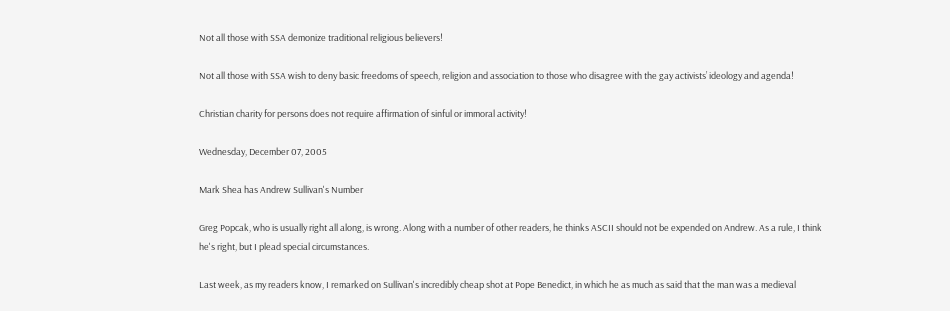Not all those with SSA demonize traditional religious believers!

Not all those with SSA wish to deny basic freedoms of speech, religion and association to those who disagree with the gay activists’ ideology and agenda!

Christian charity for persons does not require affirmation of sinful or immoral activity!

Wednesday, December 07, 2005

Mark Shea has Andrew Sullivan's Number

Greg Popcak, who is usually right all along, is wrong. Along with a number of other readers, he thinks ASCII should not be expended on Andrew. As a rule, I think he's right, but I plead special circumstances.

Last week, as my readers know, I remarked on Sullivan's incredibly cheap shot at Pope Benedict, in which he as much as said that the man was a medieval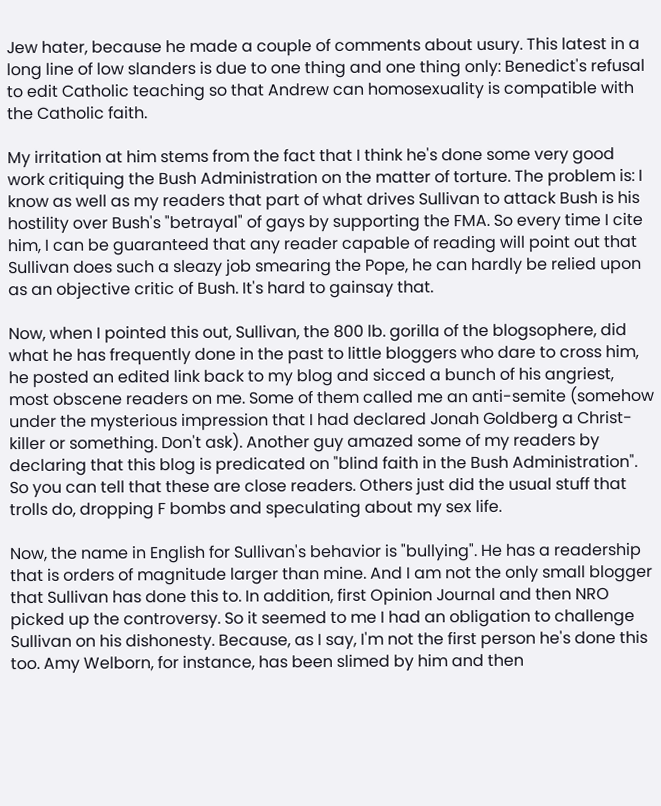Jew hater, because he made a couple of comments about usury. This latest in a long line of low slanders is due to one thing and one thing only: Benedict's refusal to edit Catholic teaching so that Andrew can homosexuality is compatible with the Catholic faith.

My irritation at him stems from the fact that I think he's done some very good work critiquing the Bush Administration on the matter of torture. The problem is: I know as well as my readers that part of what drives Sullivan to attack Bush is his hostility over Bush's "betrayal" of gays by supporting the FMA. So every time I cite him, I can be guaranteed that any reader capable of reading will point out that Sullivan does such a sleazy job smearing the Pope, he can hardly be relied upon as an objective critic of Bush. It's hard to gainsay that.

Now, when I pointed this out, Sullivan, the 800 lb. gorilla of the blogsophere, did what he has frequently done in the past to little bloggers who dare to cross him, he posted an edited link back to my blog and sicced a bunch of his angriest, most obscene readers on me. Some of them called me an anti-semite (somehow under the mysterious impression that I had declared Jonah Goldberg a Christ-killer or something. Don't ask). Another guy amazed some of my readers by declaring that this blog is predicated on "blind faith in the Bush Administration". So you can tell that these are close readers. Others just did the usual stuff that trolls do, dropping F bombs and speculating about my sex life.

Now, the name in English for Sullivan's behavior is "bullying". He has a readership that is orders of magnitude larger than mine. And I am not the only small blogger that Sullivan has done this to. In addition, first Opinion Journal and then NRO picked up the controversy. So it seemed to me I had an obligation to challenge Sullivan on his dishonesty. Because, as I say, I'm not the first person he's done this too. Amy Welborn, for instance, has been slimed by him and then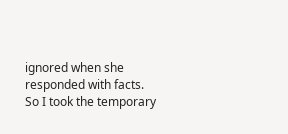ignored when she responded with facts. So I took the temporary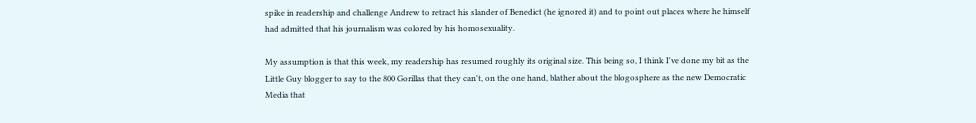spike in readership and challenge Andrew to retract his slander of Benedict (he ignored it) and to point out places where he himself had admitted that his journalism was colored by his homosexuality.

My assumption is that this week, my readership has resumed roughly its original size. This being so, I think I've done my bit as the Little Guy blogger to say to the 800 Gorillas that they can't, on the one hand, blather about the blogosphere as the new Democratic Media that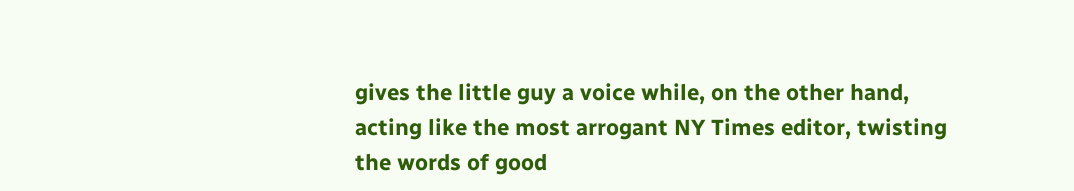gives the little guy a voice while, on the other hand, acting like the most arrogant NY Times editor, twisting the words of good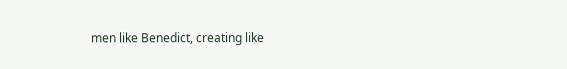men like Benedict, creating like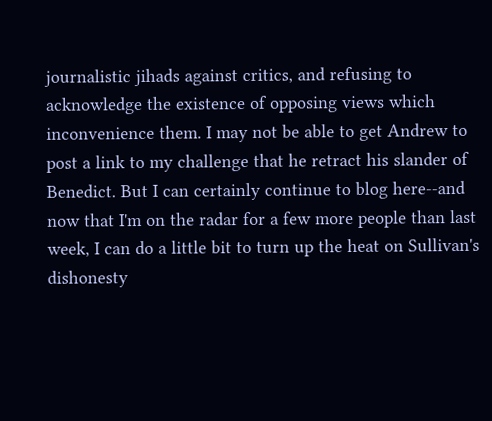journalistic jihads against critics, and refusing to acknowledge the existence of opposing views which inconvenience them. I may not be able to get Andrew to post a link to my challenge that he retract his slander of Benedict. But I can certainly continue to blog here--and now that I'm on the radar for a few more people than last week, I can do a little bit to turn up the heat on Sullivan's dishonesty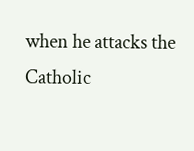when he attacks the Catholic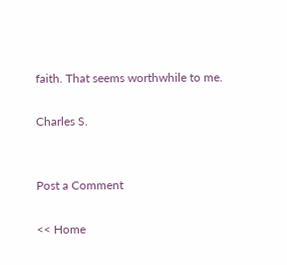faith. That seems worthwhile to me.

Charles S.


Post a Comment

<< Home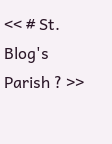<< # St. Blog's Parish ? >>